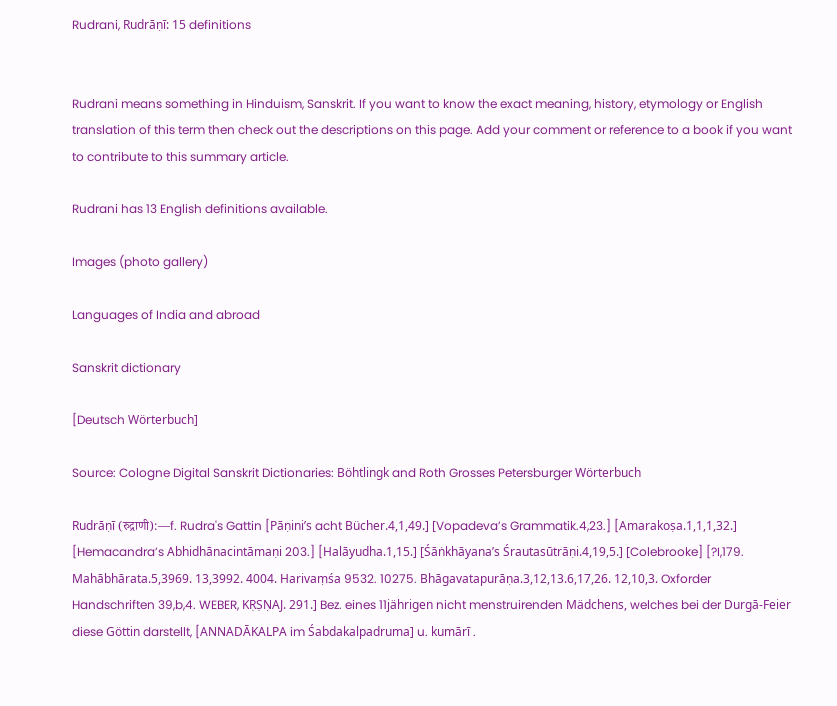Rudrani, Rudrāṇī: 15 definitions


Rudrani means something in Hinduism, Sanskrit. If you want to know the exact meaning, history, etymology or English translation of this term then check out the descriptions on this page. Add your comment or reference to a book if you want to contribute to this summary article.

Rudrani has 13 English definitions available.

Images (photo gallery)

Languages of India and abroad

Sanskrit dictionary

[Deutsch Wörterbuch]

Source: Cologne Digital Sanskrit Dictionaries: Böhtlingk and Roth Grosses Petersburger Wörterbuch

Rudrāṇī (रुद्राणी):—f. Rudra's Gattin [Pāṇini’s acht Bücher.4,1,49.] [Vopadeva’s Grammatik.4,23.] [Amarakoṣa.1,1,1,32.] [Hemacandra’s Abhidhānacintāmaṇi 203.] [Halāyudha.1,15.] [Śāṅkhāyana’s Śrautasūtrāṇi.4,19,5.] [Colebrooke] [?I,179. Mahābhārata.5,3969. 13,3992. 4004. Harivaṃśa 9532. 10275. Bhāgavatapurāṇa.3,12,13.6,17,26. 12,10,3. Oxforder Handschriften 39,b,4. WEBER, KṚṢṆAJ. 291.] Bez. eines 11jährigen nicht menstruirenden Mädchens, welches bei der Durgā-Feier diese Göttin darstellt, [ANNADĀKALPA im Śabdakalpadruma] u. kumārī .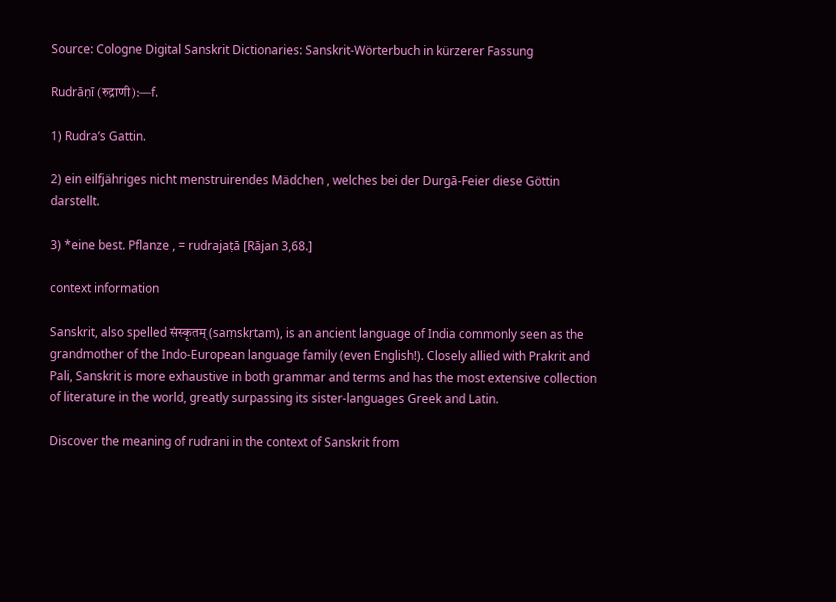Source: Cologne Digital Sanskrit Dictionaries: Sanskrit-Wörterbuch in kürzerer Fassung

Rudrāṇī (रुद्राणी):—f.

1) Rudra’s Gattin.

2) ein eilfjähriges nicht menstruirendes Mädchen , welches bei der Durgā-Feier diese Göttin darstellt.

3) *eine best. Pflanze , = rudrajaṭā [Rājan 3,68.]

context information

Sanskrit, also spelled संस्कृतम् (saṃskṛtam), is an ancient language of India commonly seen as the grandmother of the Indo-European language family (even English!). Closely allied with Prakrit and Pali, Sanskrit is more exhaustive in both grammar and terms and has the most extensive collection of literature in the world, greatly surpassing its sister-languages Greek and Latin.

Discover the meaning of rudrani in the context of Sanskrit from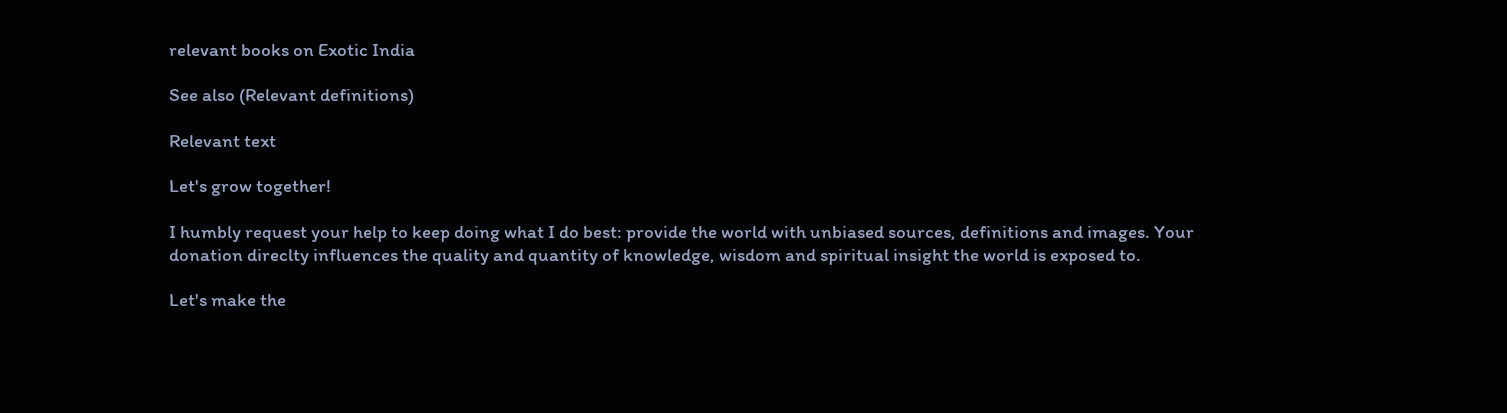relevant books on Exotic India

See also (Relevant definitions)

Relevant text

Let's grow together!

I humbly request your help to keep doing what I do best: provide the world with unbiased sources, definitions and images. Your donation direclty influences the quality and quantity of knowledge, wisdom and spiritual insight the world is exposed to.

Let's make the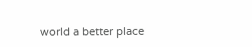world a better place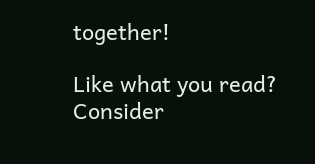together!

Like what you read? Consider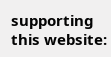supporting this website: